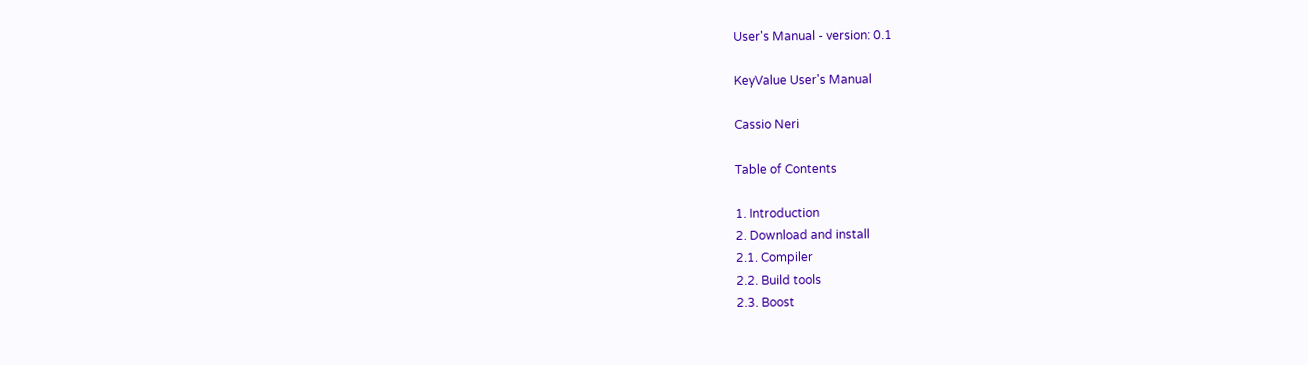User's Manual - version: 0.1

KeyValue User's Manual

Cassio Neri

Table of Contents

1. Introduction
2. Download and install
2.1. Compiler
2.2. Build tools
2.3. Boost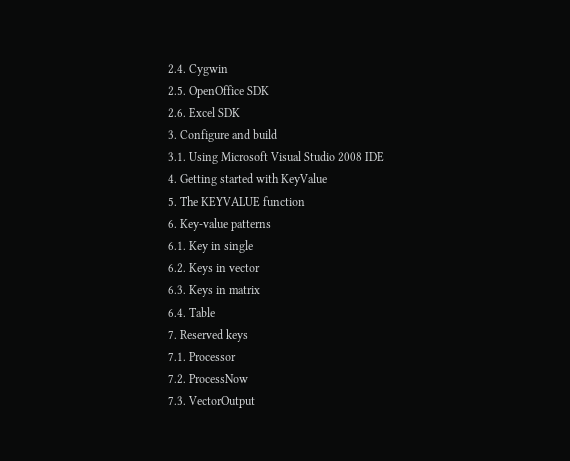2.4. Cygwin
2.5. OpenOffice SDK
2.6. Excel SDK
3. Configure and build
3.1. Using Microsoft Visual Studio 2008 IDE
4. Getting started with KeyValue
5. The KEYVALUE function
6. Key-value patterns
6.1. Key in single
6.2. Keys in vector
6.3. Keys in matrix
6.4. Table
7. Reserved keys
7.1. Processor
7.2. ProcessNow
7.3. VectorOutput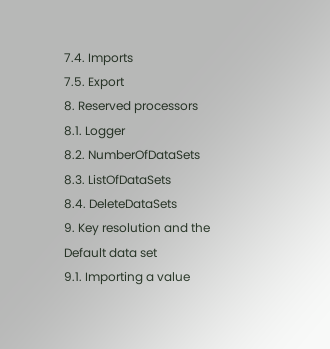7.4. Imports
7.5. Export
8. Reserved processors
8.1. Logger
8.2. NumberOfDataSets
8.3. ListOfDataSets
8.4. DeleteDataSets
9. Key resolution and the Default data set
9.1. Importing a value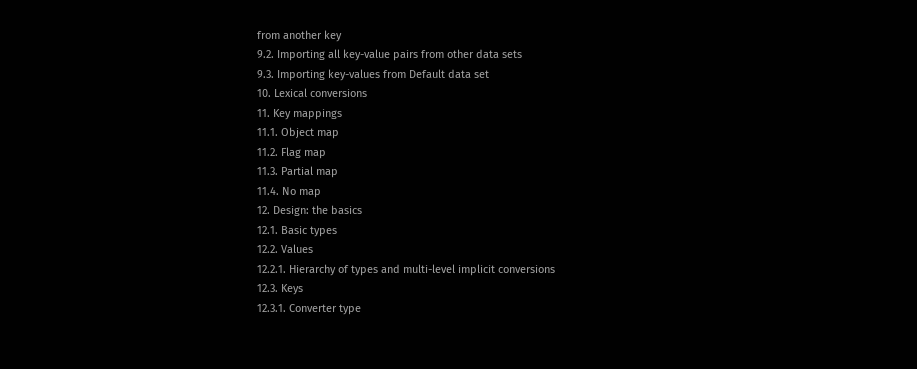from another key
9.2. Importing all key-value pairs from other data sets
9.3. Importing key-values from Default data set
10. Lexical conversions
11. Key mappings
11.1. Object map
11.2. Flag map
11.3. Partial map
11.4. No map
12. Design: the basics
12.1. Basic types
12.2. Values
12.2.1. Hierarchy of types and multi-level implicit conversions
12.3. Keys
12.3.1. Converter type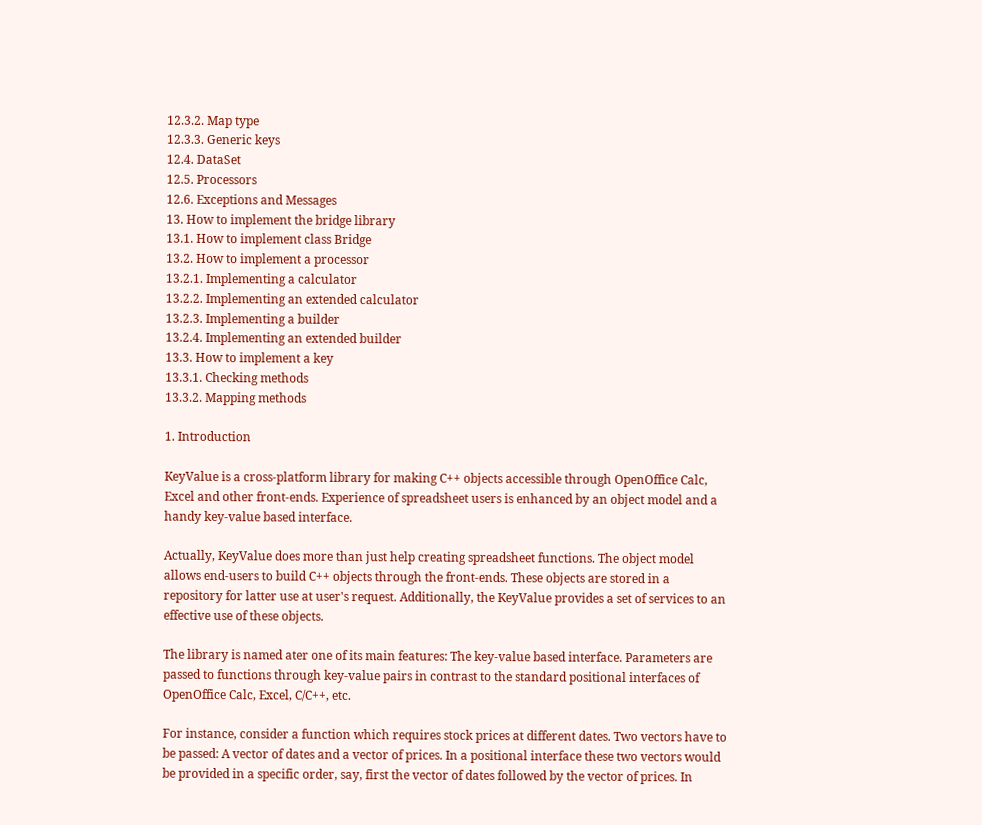12.3.2. Map type
12.3.3. Generic keys
12.4. DataSet
12.5. Processors
12.6. Exceptions and Messages
13. How to implement the bridge library
13.1. How to implement class Bridge
13.2. How to implement a processor
13.2.1. Implementing a calculator
13.2.2. Implementing an extended calculator
13.2.3. Implementing a builder
13.2.4. Implementing an extended builder
13.3. How to implement a key
13.3.1. Checking methods
13.3.2. Mapping methods

1. Introduction

KeyValue is a cross-platform library for making C++ objects accessible through OpenOffice Calc, Excel and other front-ends. Experience of spreadsheet users is enhanced by an object model and a handy key-value based interface.

Actually, KeyValue does more than just help creating spreadsheet functions. The object model allows end-users to build C++ objects through the front-ends. These objects are stored in a repository for latter use at user's request. Additionally, the KeyValue provides a set of services to an effective use of these objects.

The library is named ater one of its main features: The key-value based interface. Parameters are passed to functions through key-value pairs in contrast to the standard positional interfaces of OpenOffice Calc, Excel, C/C++, etc.

For instance, consider a function which requires stock prices at different dates. Two vectors have to be passed: A vector of dates and a vector of prices. In a positional interface these two vectors would be provided in a specific order, say, first the vector of dates followed by the vector of prices. In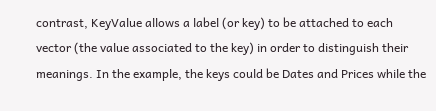contrast, KeyValue allows a label (or key) to be attached to each vector (the value associated to the key) in order to distinguish their meanings. In the example, the keys could be Dates and Prices while the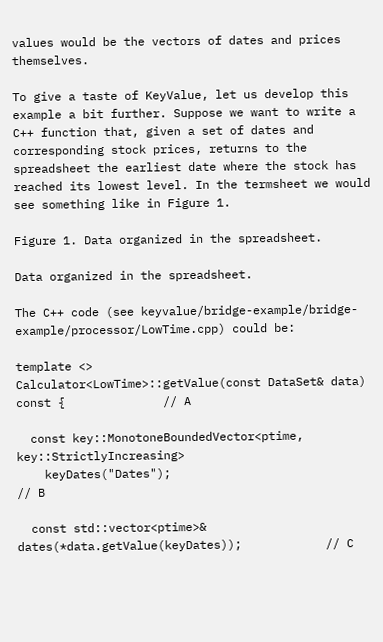values would be the vectors of dates and prices themselves.

To give a taste of KeyValue, let us develop this example a bit further. Suppose we want to write a C++ function that, given a set of dates and corresponding stock prices, returns to the spreadsheet the earliest date where the stock has reached its lowest level. In the termsheet we would see something like in Figure 1.

Figure 1. Data organized in the spreadsheet.

Data organized in the spreadsheet.

The C++ code (see keyvalue/bridge-example/bridge-example/processor/LowTime.cpp) could be:

template <>
Calculator<LowTime>::getValue(const DataSet& data) const {              // A

  const key::MonotoneBoundedVector<ptime, key::StrictlyIncreasing>
    keyDates("Dates");                                                  // B

  const std::vector<ptime>& dates(*data.getValue(keyDates));            // C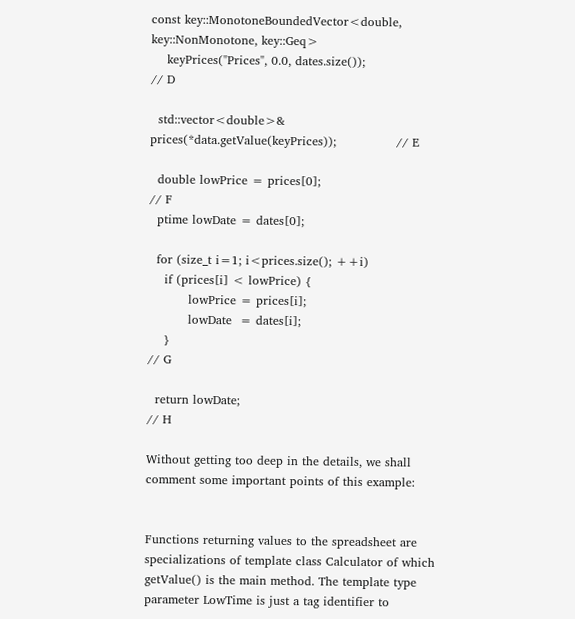const key::MonotoneBoundedVector<double, key::NonMonotone, key::Geq>
    keyPrices("Prices", 0.0, dates.size());                             // D

  std::vector<double>& prices(*data.getValue(keyPrices));               // E

  double lowPrice = prices[0];                                          // F
  ptime lowDate = dates[0];

  for (size_t i=1; i<prices.size(); ++i)
    if (prices[i] < lowPrice) {
          lowPrice = prices[i];
          lowDate  = dates[i];
    }                                                                   // G

  return lowDate;                                                       // H

Without getting too deep in the details, we shall comment some important points of this example:


Functions returning values to the spreadsheet are specializations of template class Calculator of which getValue() is the main method. The template type parameter LowTime is just a tag identifier to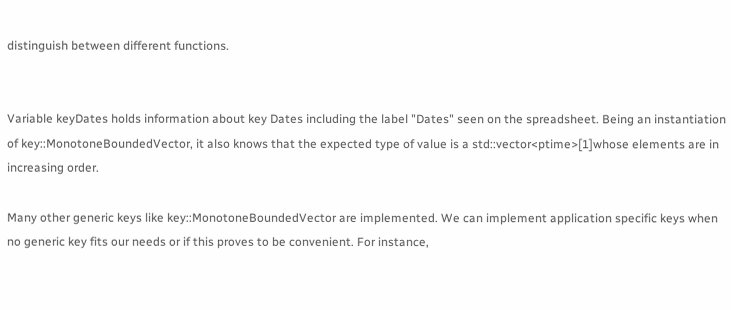distinguish between different functions.


Variable keyDates holds information about key Dates including the label "Dates" seen on the spreadsheet. Being an instantiation of key::MonotoneBoundedVector, it also knows that the expected type of value is a std::vector<ptime>[1]whose elements are in increasing order.

Many other generic keys like key::MonotoneBoundedVector are implemented. We can implement application specific keys when no generic key fits our needs or if this proves to be convenient. For instance,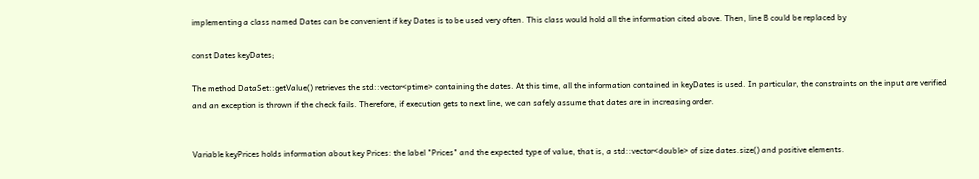implementing a class named Dates can be convenient if key Dates is to be used very often. This class would hold all the information cited above. Then, line B could be replaced by

const Dates keyDates;

The method DataSet::getValue() retrieves the std::vector<ptime> containing the dates. At this time, all the information contained in keyDates is used. In particular, the constraints on the input are verified and an exception is thrown if the check fails. Therefore, if execution gets to next line, we can safely assume that dates are in increasing order.


Variable keyPrices holds information about key Prices: the label "Prices" and the expected type of value, that is, a std::vector<double> of size dates.size() and positive elements.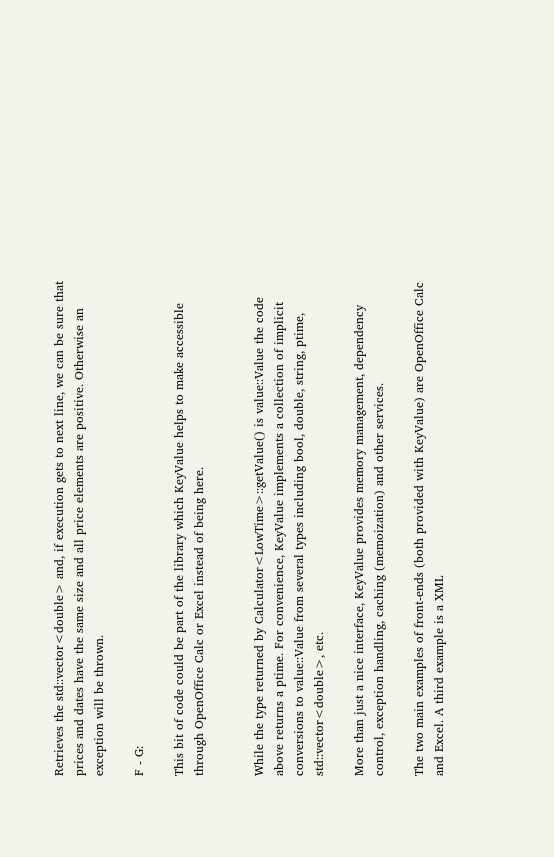Retrieves the std::vector<double> and, if execution gets to next line, we can be sure that prices and dates have the same size and all price elements are positive. Otherwise an exception will be thrown.

F - G:

This bit of code could be part of the library which KeyValue helps to make accessible through OpenOffice Calc or Excel instead of being here.


While the type returned by Calculator<LowTime>::getValue() is value::Value the code above returns a ptime. For convenience, KeyValue implements a collection of implicit conversions to value::Value from several types including bool, double, string, ptime, std::vector<double>, etc.

More than just a nice interface, KeyValue provides memory management, dependency control, exception handling, caching (memoization) and other services.

The two main examples of front-ends (both provided with KeyValue) are OpenOffice Calc and Excel. A third example is a XML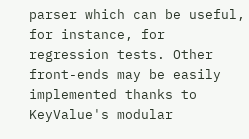parser which can be useful, for instance, for regression tests. Other front-ends may be easily implemented thanks to KeyValue's modular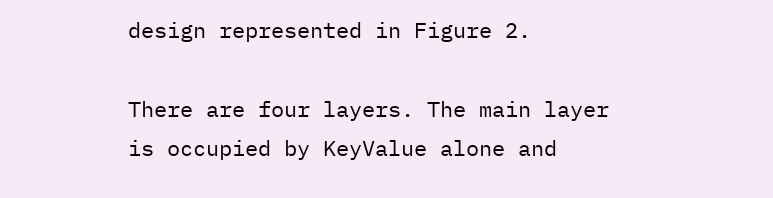design represented in Figure 2.

There are four layers. The main layer is occupied by KeyValue alone and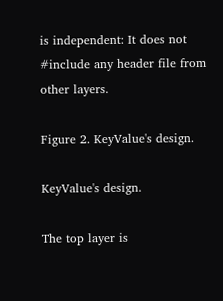is independent: It does not #include any header file from other layers.

Figure 2. KeyValue's design.

KeyValue's design.

The top layer is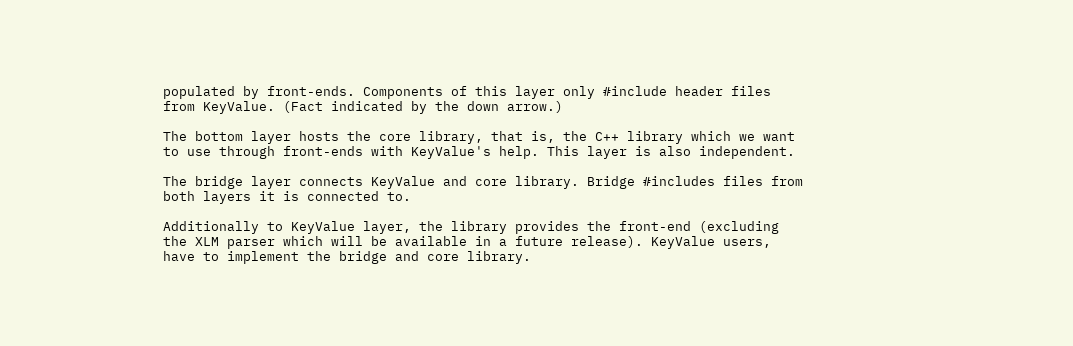populated by front-ends. Components of this layer only #include header files from KeyValue. (Fact indicated by the down arrow.)

The bottom layer hosts the core library, that is, the C++ library which we want to use through front-ends with KeyValue's help. This layer is also independent.

The bridge layer connects KeyValue and core library. Bridge #includes files from both layers it is connected to.

Additionally to KeyValue layer, the library provides the front-end (excluding the XLM parser which will be available in a future release). KeyValue users, have to implement the bridge and core library.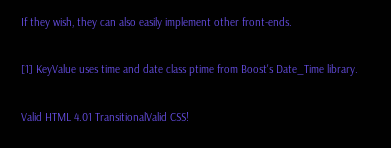If they wish, they can also easily implement other front-ends.

[1] KeyValue uses time and date class ptime from Boost's Date_Time library.

Valid HTML 4.01 TransitionalValid CSS!